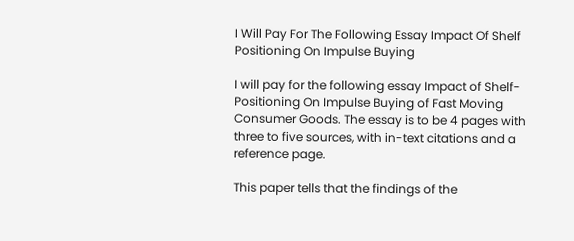I Will Pay For The Following Essay Impact Of Shelf Positioning On Impulse Buying

I will pay for the following essay Impact of Shelf-Positioning On Impulse Buying of Fast Moving Consumer Goods. The essay is to be 4 pages with three to five sources, with in-text citations and a reference page.

This paper tells that the findings of the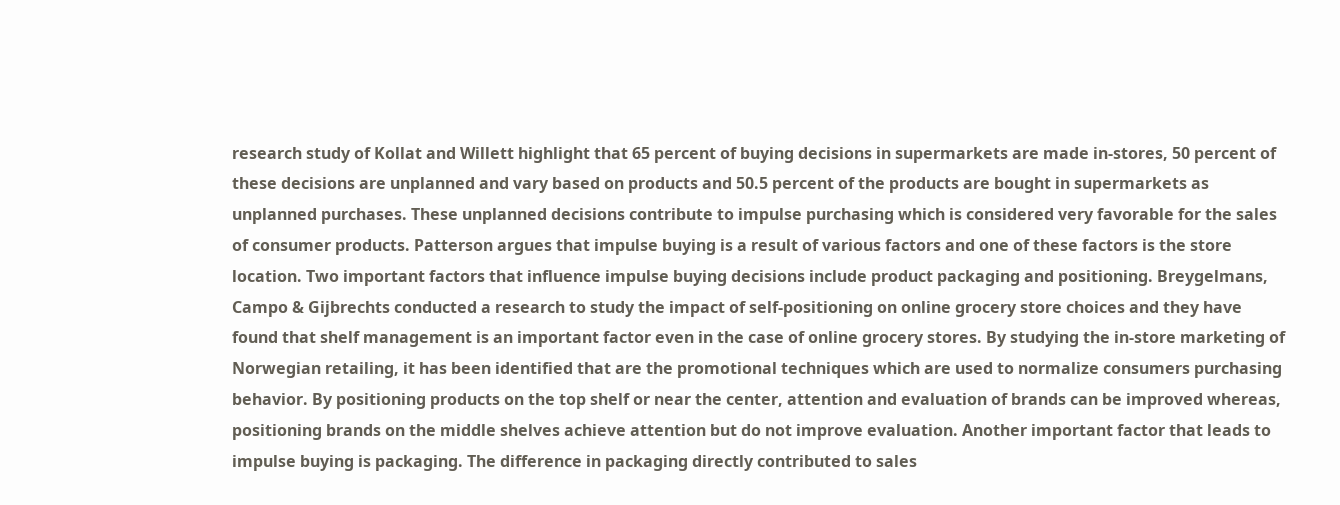research study of Kollat and Willett highlight that 65 percent of buying decisions in supermarkets are made in-stores, 50 percent of these decisions are unplanned and vary based on products and 50.5 percent of the products are bought in supermarkets as unplanned purchases. These unplanned decisions contribute to impulse purchasing which is considered very favorable for the sales of consumer products. Patterson argues that impulse buying is a result of various factors and one of these factors is the store location. Two important factors that influence impulse buying decisions include product packaging and positioning. Breygelmans, Campo & Gijbrechts conducted a research to study the impact of self-positioning on online grocery store choices and they have found that shelf management is an important factor even in the case of online grocery stores. By studying the in-store marketing of Norwegian retailing, it has been identified that are the promotional techniques which are used to normalize consumers purchasing behavior. By positioning products on the top shelf or near the center, attention and evaluation of brands can be improved whereas, positioning brands on the middle shelves achieve attention but do not improve evaluation. Another important factor that leads to impulse buying is packaging. The difference in packaging directly contributed to sales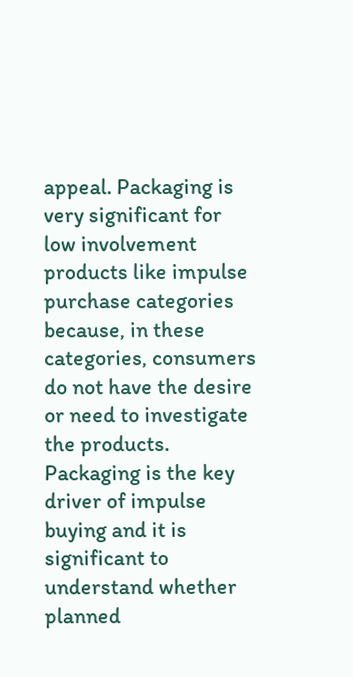appeal. Packaging is very significant for low involvement products like impulse purchase categories because, in these categories, consumers do not have the desire or need to investigate the products. Packaging is the key driver of impulse buying and it is significant to understand whether planned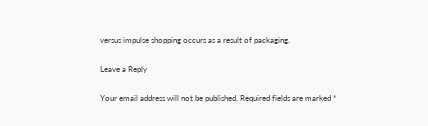versus impulse shopping occurs as a result of packaging.

Leave a Reply

Your email address will not be published. Required fields are marked *